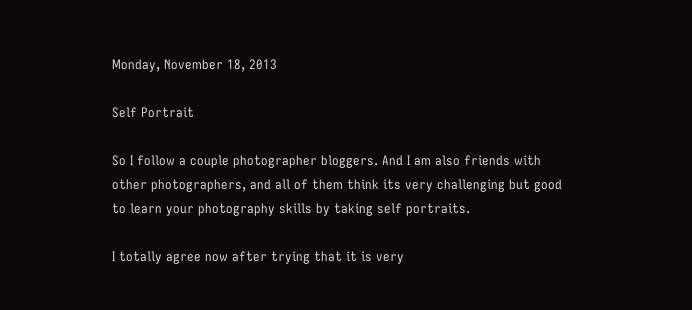Monday, November 18, 2013

Self Portrait

So I follow a couple photographer bloggers. And I am also friends with other photographers, and all of them think its very challenging but good to learn your photography skills by taking self portraits.

I totally agree now after trying that it is very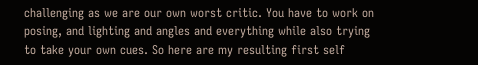challenging as we are our own worst critic. You have to work on posing, and lighting and angles and everything while also trying to take your own cues. So here are my resulting first self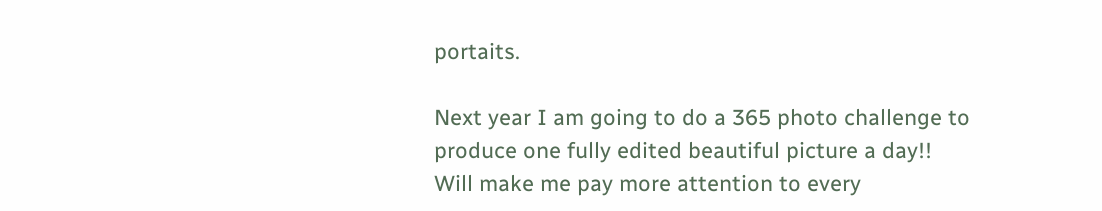portaits.

Next year I am going to do a 365 photo challenge to produce one fully edited beautiful picture a day!! Will make me pay more attention to every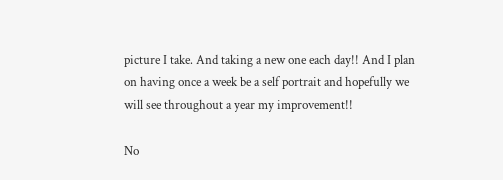picture I take. And taking a new one each day!! And I plan on having once a week be a self portrait and hopefully we will see throughout a year my improvement!!

No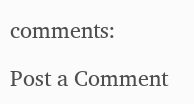comments:

Post a Comment